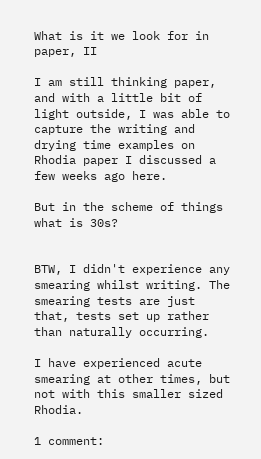What is it we look for in paper, II

I am still thinking paper, and with a little bit of light outside, I was able to capture the writing and drying time examples on Rhodia paper I discussed a few weeks ago here.

But in the scheme of things what is 30s?


BTW, I didn't experience any smearing whilst writing. The smearing tests are just that, tests set up rather than naturally occurring.

I have experienced acute smearing at other times, but not with this smaller sized Rhodia.

1 comment: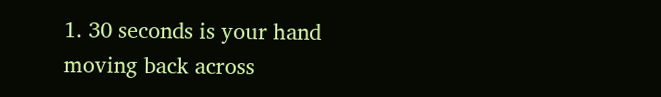1. 30 seconds is your hand moving back across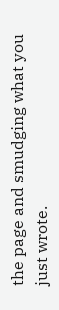the page and smudging what you just wrote.